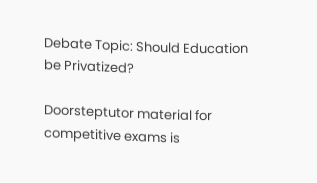Debate Topic: Should Education be Privatized?

Doorsteptutor material for competitive exams is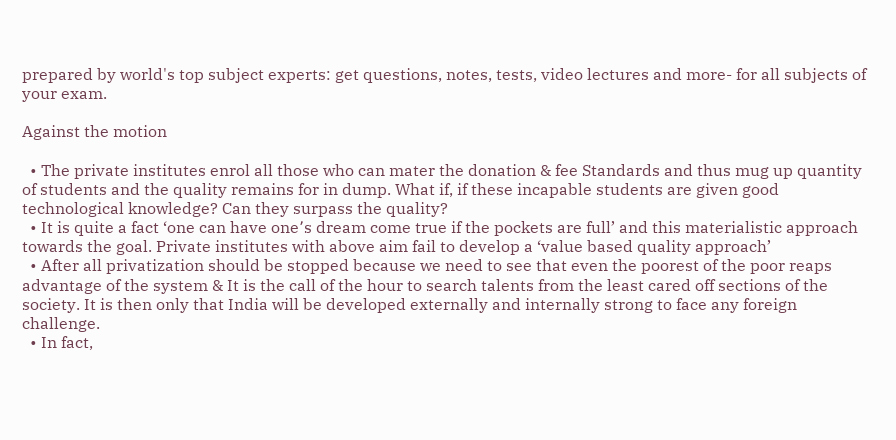prepared by world's top subject experts: get questions, notes, tests, video lectures and more- for all subjects of your exam.

Against the motion

  • The private institutes enrol all those who can mater the donation & fee Standards and thus mug up quantity of students and the quality remains for in dump. What if, if these incapable students are given good technological knowledge? Can they surpass the quality?
  • It is quite a fact ‘one can have one՚s dream come true if the pockets are full’ and this materialistic approach towards the goal. Private institutes with above aim fail to develop a ‘value based quality approach’
  • After all privatization should be stopped because we need to see that even the poorest of the poor reaps advantage of the system & It is the call of the hour to search talents from the least cared off sections of the society. It is then only that India will be developed externally and internally strong to face any foreign challenge.
  • In fact,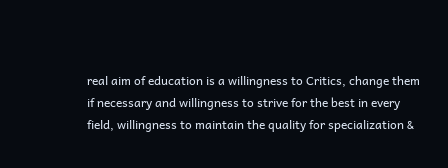real aim of education is a willingness to Critics, change them if necessary and willingness to strive for the best in every field, willingness to maintain the quality for specialization &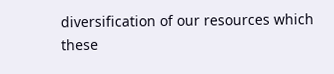diversification of our resources which these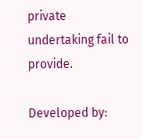private undertaking fail to provide.

Developed by: